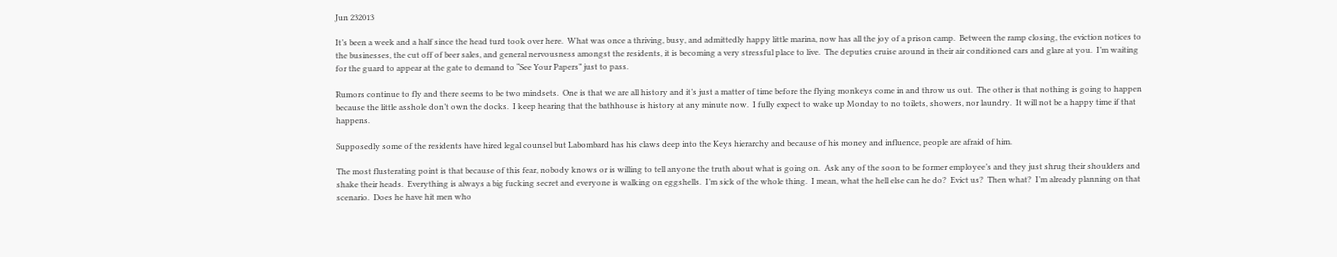Jun 232013

It’s been a week and a half since the head turd took over here.  What was once a thriving, busy, and admittedly happy little marina, now has all the joy of a prison camp.  Between the ramp closing, the eviction notices to the businesses, the cut off of beer sales, and general nervousness amongst the residents, it is becoming a very stressful place to live.  The deputies cruise around in their air conditioned cars and glare at you.  I’m waiting for the guard to appear at the gate to demand to “See Your Papers” just to pass.

Rumors continue to fly and there seems to be two mindsets.  One is that we are all history and it’s just a matter of time before the flying monkeys come in and throw us out.  The other is that nothing is going to happen because the little asshole don’t own the docks.  I keep hearing that the bathhouse is history at any minute now.  I fully expect to wake up Monday to no toilets, showers, nor laundry.  It will not be a happy time if that happens.

Supposedly some of the residents have hired legal counsel but Labombard has his claws deep into the Keys hierarchy and because of his money and influence, people are afraid of him.

The most flusterating point is that because of this fear, nobody knows or is willing to tell anyone the truth about what is going on.  Ask any of the soon to be former employee’s and they just shrug their shoulders and shake their heads.  Everything is always a big fucking secret and everyone is walking on eggshells.  I’m sick of the whole thing.  I mean, what the hell else can he do?  Evict us?  Then what?  I’m already planning on that scenario.  Does he have hit men who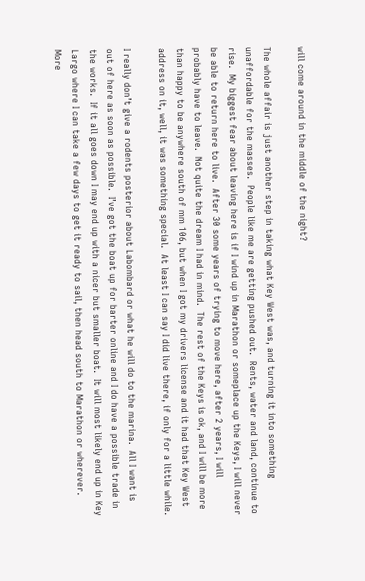will come around in the middle of the night?

The whole affair is just another step in taking what Key West was, and turning it into something unaffordable for the masses.  People like me are getting pushed out.  Rents, water and land, continue to rise.  My biggest fear about leaving here is if I wind up in Marathon or someplace up the Keys, I will never be able to return here to live.  After 30 some years of trying to move here, after 2 years, I will probably have to leave.  Not quite the dream I had in mind.  The rest of the Keys is ok, and I will be more than happy to be anywhere south of mm 106, but when I got my drivers license and it had that Key West address on it, well, it was something special.  At least I can say I did live there, if only for a little while.

I really don’t give a rodents posterior about Labombard or what he will do to the marina.  All I want is out of here as soon as possible.  I’ve got the boat up for barter online and I do have a possible trade in the works.  If it all goes down I may end up with a nicer but smaller boat.  It will most likely end up in Key Largo where I can take a few days to get it ready to sail, then head south to Marathon or wherever.  More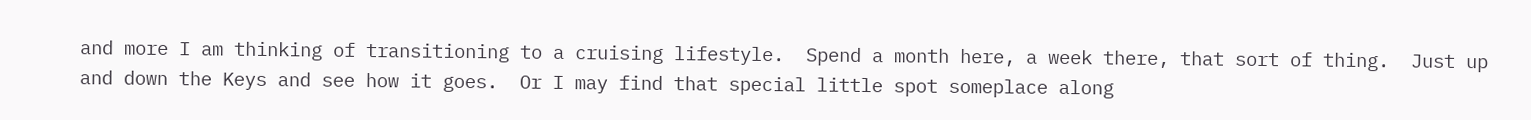and more I am thinking of transitioning to a cruising lifestyle.  Spend a month here, a week there, that sort of thing.  Just up and down the Keys and see how it goes.  Or I may find that special little spot someplace along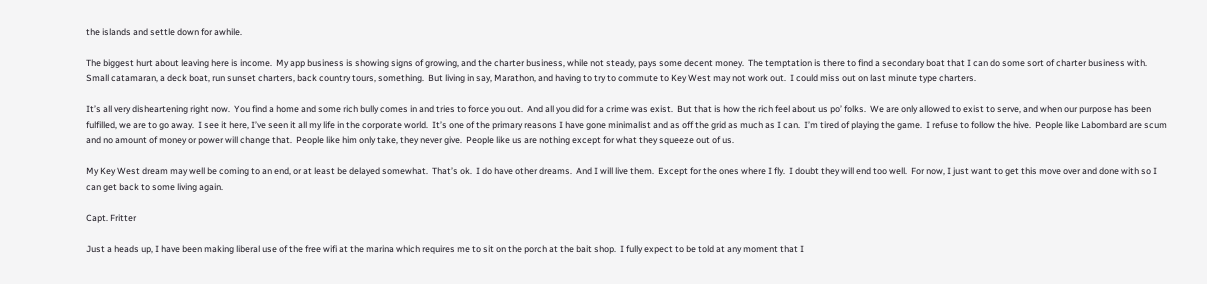the islands and settle down for awhile.

The biggest hurt about leaving here is income.  My app business is showing signs of growing, and the charter business, while not steady, pays some decent money.  The temptation is there to find a secondary boat that I can do some sort of charter business with.  Small catamaran, a deck boat, run sunset charters, back country tours, something.  But living in say, Marathon, and having to try to commute to Key West may not work out.  I could miss out on last minute type charters.

It’s all very disheartening right now.  You find a home and some rich bully comes in and tries to force you out.  And all you did for a crime was exist.  But that is how the rich feel about us po’ folks.  We are only allowed to exist to serve, and when our purpose has been fulfilled, we are to go away.  I see it here, I’ve seen it all my life in the corporate world.  It’s one of the primary reasons I have gone minimalist and as off the grid as much as I can.  I’m tired of playing the game.  I refuse to follow the hive.  People like Labombard are scum and no amount of money or power will change that.  People like him only take, they never give.  People like us are nothing except for what they squeeze out of us.

My Key West dream may well be coming to an end, or at least be delayed somewhat.  That’s ok.  I do have other dreams.  And I will live them.  Except for the ones where I fly.  I doubt they will end too well.  For now, I just want to get this move over and done with so I can get back to some living again.

Capt. Fritter

Just a heads up, I have been making liberal use of the free wifi at the marina which requires me to sit on the porch at the bait shop.  I fully expect to be told at any moment that I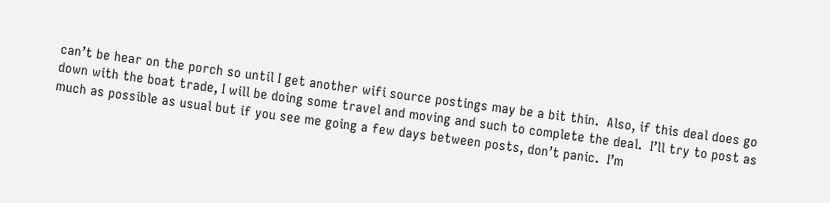can’t be hear on the porch so until I get another wifi source postings may be a bit thin.  Also, if this deal does go down with the boat trade, I will be doing some travel and moving and such to complete the deal.  I’ll try to post as much as possible as usual but if you see me going a few days between posts, don’t panic.  I’m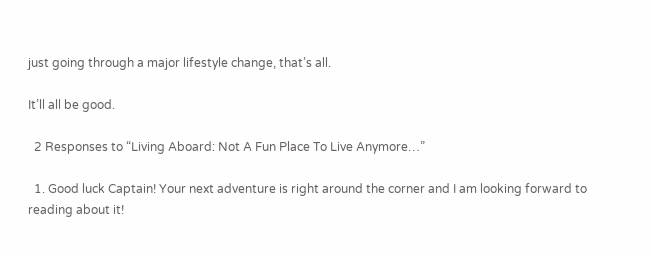just going through a major lifestyle change, that’s all.

It’ll all be good.

  2 Responses to “Living Aboard: Not A Fun Place To Live Anymore…”

  1. Good luck Captain! Your next adventure is right around the corner and I am looking forward to reading about it!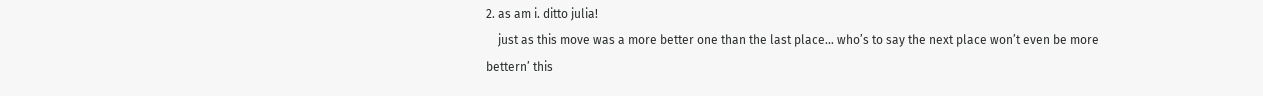2. as am i. ditto julia!
    just as this move was a more better one than the last place… who’s to say the next place won’t even be more bettern’ this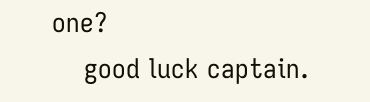one?
    good luck captain.